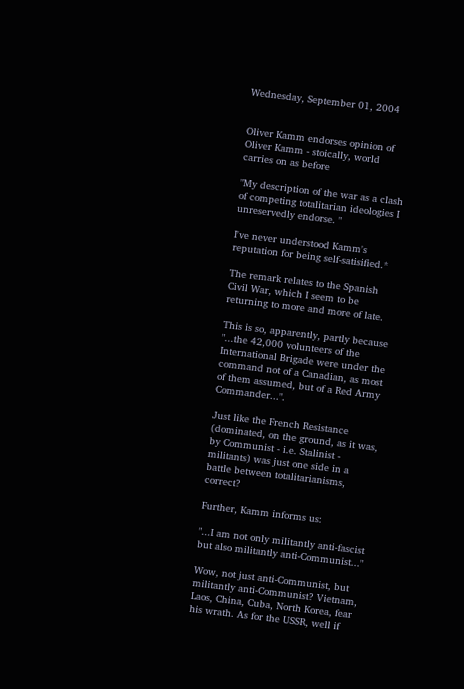Wednesday, September 01, 2004


Oliver Kamm endorses opinion of Oliver Kamm - stoically, world carries on as before

"My description of the war as a clash of competing totalitarian ideologies I unreservedly endorse. "

I've never understood Kamm's reputation for being self-satisified.*

The remark relates to the Spanish Civil War, which I seem to be returning to more and more of late.

This is so, apparently, partly because "...the 42,000 volunteers of the International Brigade were under the command not of a Canadian, as most of them assumed, but of a Red Army Commander...".

Just like the French Resistance (dominated, on the ground, as it was, by Communist - i.e. Stalinist - militants) was just one side in a battle between totalitarianisms, correct?

Further, Kamm informs us:

"...I am not only militantly anti-fascist but also militantly anti-Communist..."

Wow, not just anti-Communist, but militantly anti-Communist? Vietnam, Laos, China, Cuba, North Korea, fear his wrath. As for the USSR, well if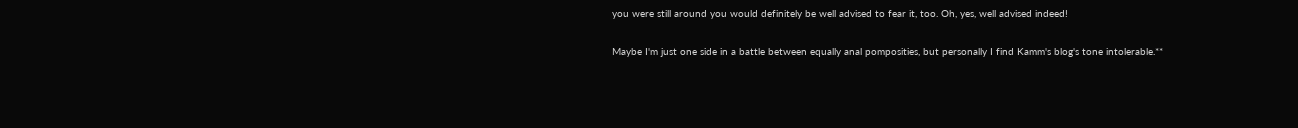you were still around you would definitely be well advised to fear it, too. Oh, yes, well advised indeed!

Maybe I'm just one side in a battle between equally anal pomposities, but personally I find Kamm's blog's tone intolerable.**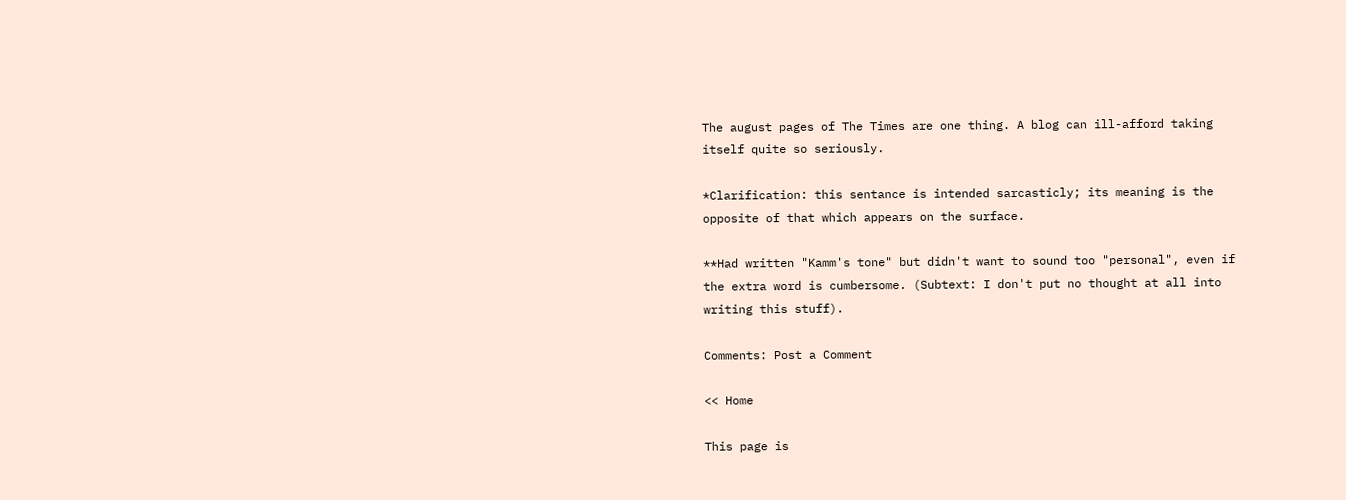The august pages of The Times are one thing. A blog can ill-afford taking itself quite so seriously.

*Clarification: this sentance is intended sarcasticly; its meaning is the opposite of that which appears on the surface.

**Had written "Kamm's tone" but didn't want to sound too "personal", even if the extra word is cumbersome. (Subtext: I don't put no thought at all into writing this stuff).

Comments: Post a Comment

<< Home

This page is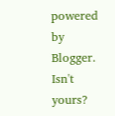powered by Blogger. Isn't yours?